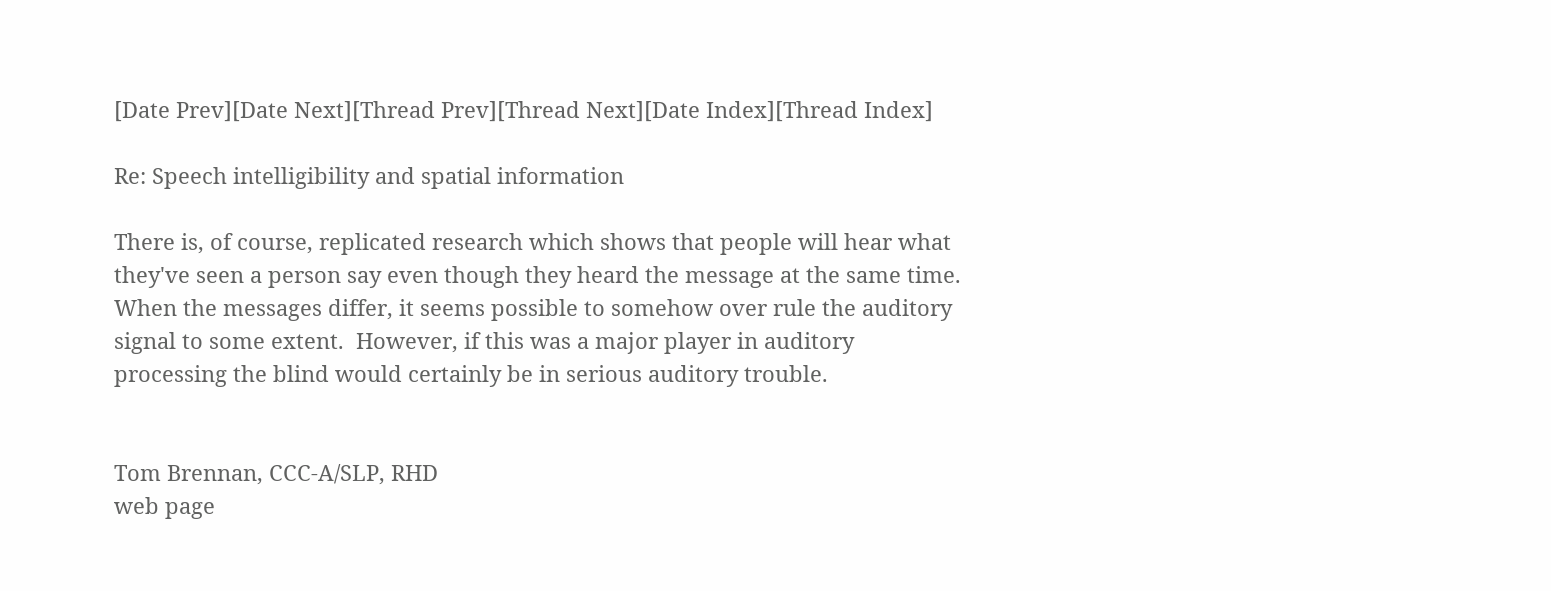[Date Prev][Date Next][Thread Prev][Thread Next][Date Index][Thread Index]

Re: Speech intelligibility and spatial information

There is, of course, replicated research which shows that people will hear what
they've seen a person say even though they heard the message at the same time.
When the messages differ, it seems possible to somehow over rule the auditory
signal to some extent.  However, if this was a major player in auditory
processing the blind would certainly be in serious auditory trouble.


Tom Brennan, CCC-A/SLP, RHD
web page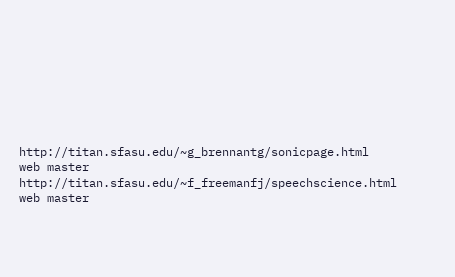http://titan.sfasu.edu/~g_brennantg/sonicpage.html
web master http://titan.sfasu.edu/~f_freemanfj/speechscience.html
web master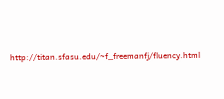http://titan.sfasu.edu/~f_freemanfj/fluency.html